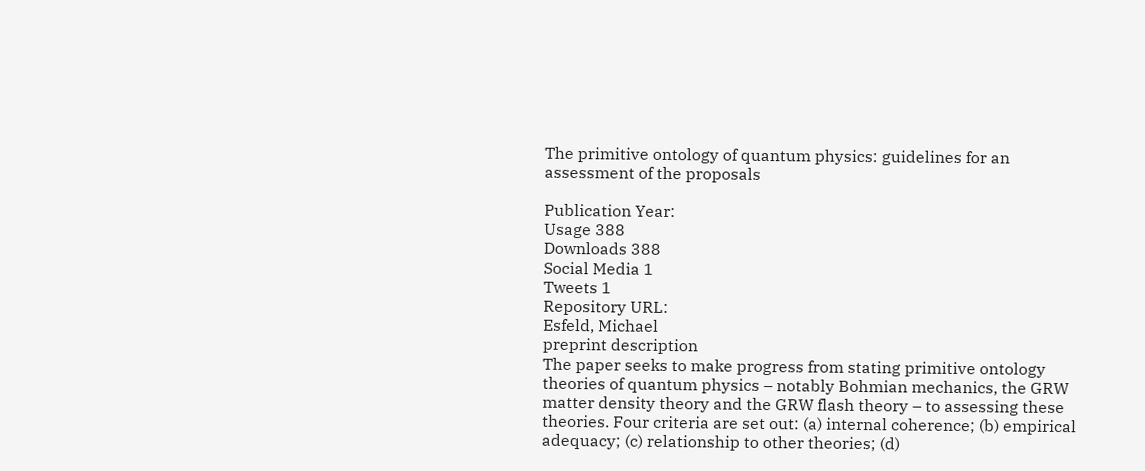The primitive ontology of quantum physics: guidelines for an assessment of the proposals

Publication Year:
Usage 388
Downloads 388
Social Media 1
Tweets 1
Repository URL:
Esfeld, Michael
preprint description
The paper seeks to make progress from stating primitive ontology theories of quantum physics – notably Bohmian mechanics, the GRW matter density theory and the GRW flash theory – to assessing these theories. Four criteria are set out: (a) internal coherence; (b) empirical adequacy; (c) relationship to other theories; (d)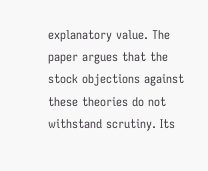explanatory value. The paper argues that the stock objections against these theories do not withstand scrutiny. Its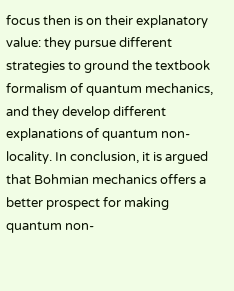focus then is on their explanatory value: they pursue different strategies to ground the textbook formalism of quantum mechanics, and they develop different explanations of quantum non-locality. In conclusion, it is argued that Bohmian mechanics offers a better prospect for making quantum non-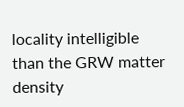locality intelligible than the GRW matter density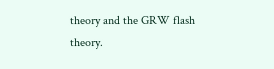theory and the GRW flash theory.